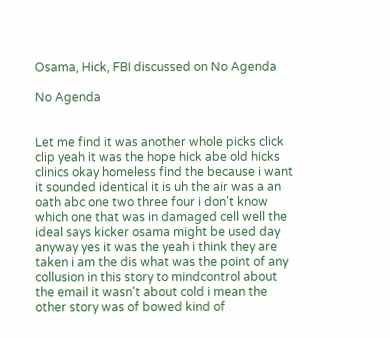Osama, Hick, FBI discussed on No Agenda

No Agenda


Let me find it was another whole picks click clip yeah it was the hope hick abe old hicks clinics okay homeless find the because i want it sounded identical it is uh the air was a an oath abc one two three four i don't know which one that was in damaged cell well the ideal says kicker osama might be used day anyway yes it was the yeah i think they are taken i am the dis what was the point of any collusion in this story to mindcontrol about the email it wasn't about cold i mean the other story was of bowed kind of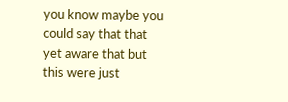you know maybe you could say that that yet aware that but this were just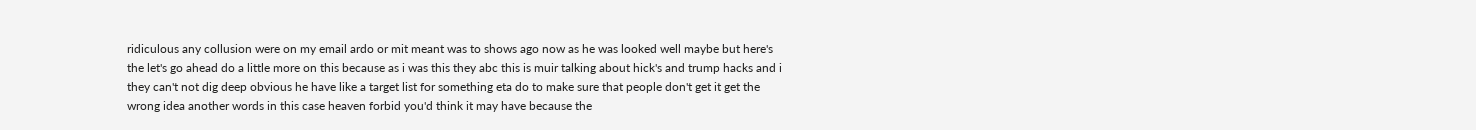ridiculous any collusion were on my email ardo or mit meant was to shows ago now as he was looked well maybe but here's the let's go ahead do a little more on this because as i was this they abc this is muir talking about hick's and trump hacks and i they can't not dig deep obvious he have like a target list for something eta do to make sure that people don't get it get the wrong idea another words in this case heaven forbid you'd think it may have because the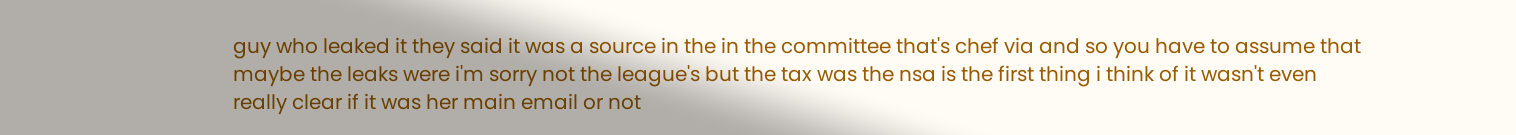guy who leaked it they said it was a source in the in the committee that's chef via and so you have to assume that maybe the leaks were i'm sorry not the league's but the tax was the nsa is the first thing i think of it wasn't even really clear if it was her main email or not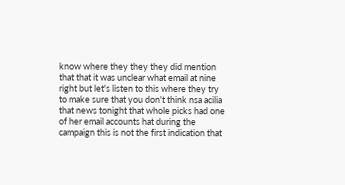know where they they they did mention that that it was unclear what email at nine right but let's listen to this where they try to make sure that you don't think nsa acilia that news tonight that whole picks had one of her email accounts hat during the campaign this is not the first indication that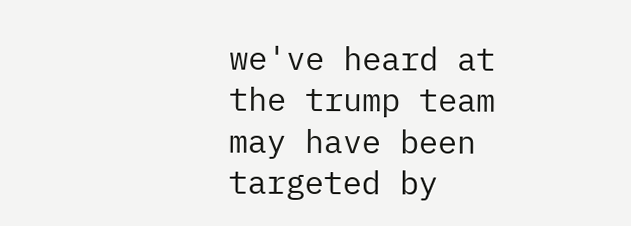we've heard at the trump team may have been targeted by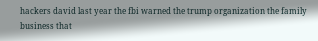hackers david last year the fbi warned the trump organization the family business that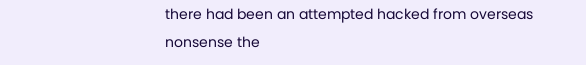there had been an attempted hacked from overseas nonsense the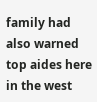family had also warned top aides here in the west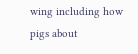wing including how pigs about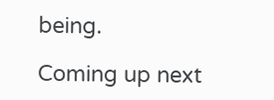being.

Coming up next